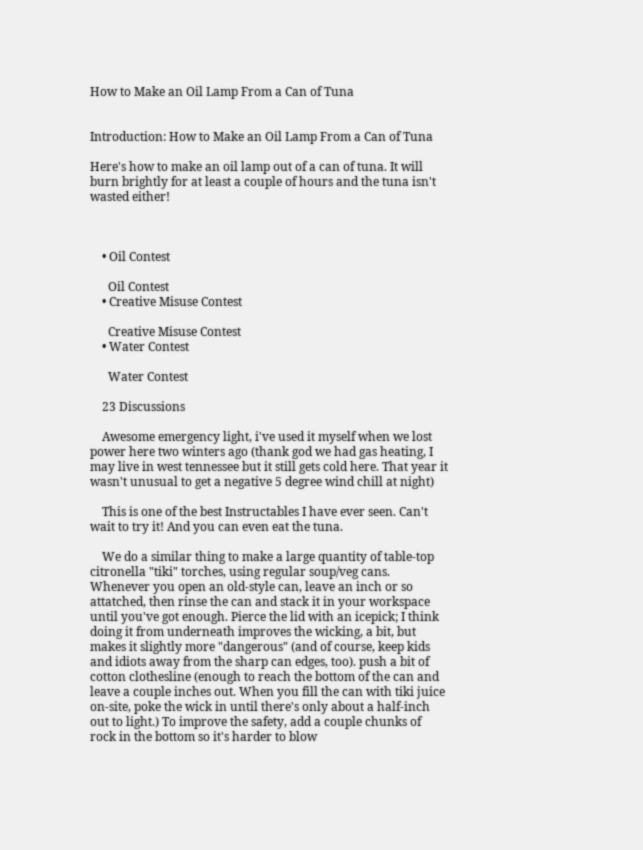How to Make an Oil Lamp From a Can of Tuna


Introduction: How to Make an Oil Lamp From a Can of Tuna

Here's how to make an oil lamp out of a can of tuna. It will burn brightly for at least a couple of hours and the tuna isn't wasted either!



    • Oil Contest

      Oil Contest
    • Creative Misuse Contest

      Creative Misuse Contest
    • Water Contest

      Water Contest

    23 Discussions

    Awesome emergency light, i've used it myself when we lost power here two winters ago (thank god we had gas heating, I may live in west tennessee but it still gets cold here. That year it wasn't unusual to get a negative 5 degree wind chill at night)

    This is one of the best Instructables I have ever seen. Can't wait to try it! And you can even eat the tuna.

    We do a similar thing to make a large quantity of table-top citronella "tiki" torches, using regular soup/veg cans. Whenever you open an old-style can, leave an inch or so attatched, then rinse the can and stack it in your workspace until you've got enough. Pierce the lid with an icepick; I think doing it from underneath improves the wicking, a bit, but makes it slightly more "dangerous" (and of course, keep kids and idiots away from the sharp can edges, too). push a bit of cotton clothesline (enough to reach the bottom of the can and leave a couple inches out. When you fill the can with tiki juice on-site, poke the wick in until there's only about a half-inch out to light.) To improve the safety, add a couple chunks of rock in the bottom so it's harder to blow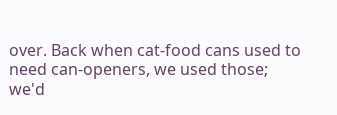over. Back when cat-food cans used to need can-openers, we used those; we'd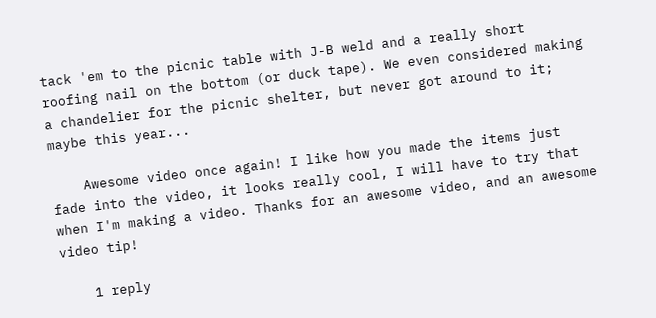tack 'em to the picnic table with J-B weld and a really short roofing nail on the bottom (or duck tape). We even considered making a chandelier for the picnic shelter, but never got around to it; maybe this year...

    Awesome video once again! I like how you made the items just fade into the video, it looks really cool, I will have to try that when I'm making a video. Thanks for an awesome video, and an awesome video tip!

    1 reply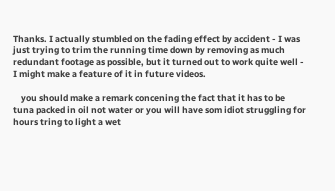Thanks. I actually stumbled on the fading effect by accident - I was just trying to trim the running time down by removing as much redundant footage as possible, but it turned out to work quite well - I might make a feature of it in future videos.

    you should make a remark concening the fact that it has to be tuna packed in oil not water or you will have som idiot struggling for hours tring to light a wet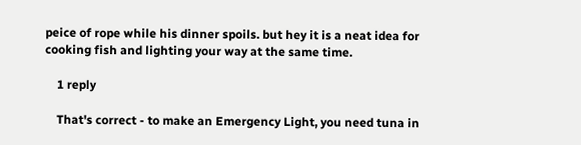peice of rope while his dinner spoils. but hey it is a neat idea for cooking fish and lighting your way at the same time.

    1 reply

    That's correct - to make an Emergency Light, you need tuna in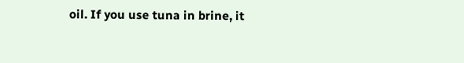oil. If you use tuna in brine, it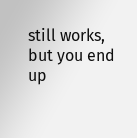still works, but you end up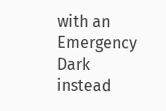with an Emergency Dark instead